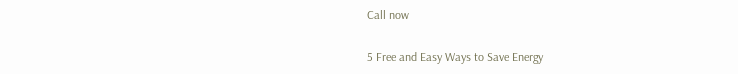Call now

5 Free and Easy Ways to Save Energy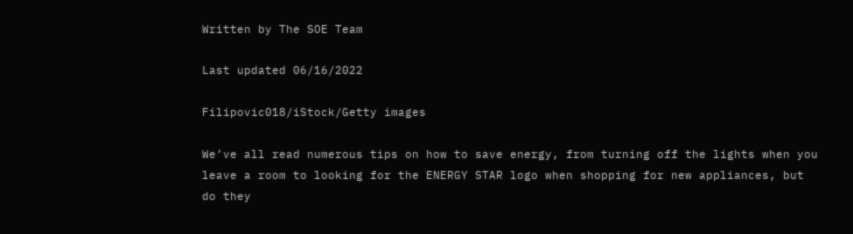Written by The SOE Team

Last updated 06/16/2022

Filipovic018/iStock/Getty images

We’ve all read numerous tips on how to save energy, from turning off the lights when you leave a room to looking for the ENERGY STAR logo when shopping for new appliances, but do they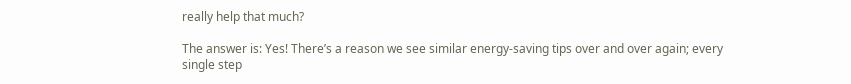really help that much?

The answer is: Yes! There’s a reason we see similar energy-saving tips over and over again; every single step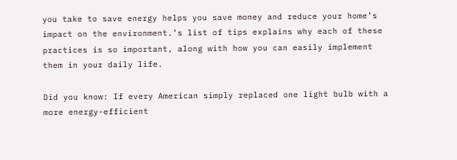you take to save energy helps you save money and reduce your home’s impact on the environment.’s list of tips explains why each of these practices is so important, along with how you can easily implement them in your daily life.

Did you know: If every American simply replaced one light bulb with a more energy-efficient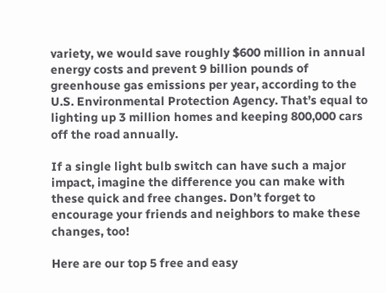variety, we would save roughly $600 million in annual energy costs and prevent 9 billion pounds of greenhouse gas emissions per year, according to the U.S. Environmental Protection Agency. That’s equal to lighting up 3 million homes and keeping 800,000 cars off the road annually.

If a single light bulb switch can have such a major impact, imagine the difference you can make with these quick and free changes. Don’t forget to encourage your friends and neighbors to make these changes, too!

Here are our top 5 free and easy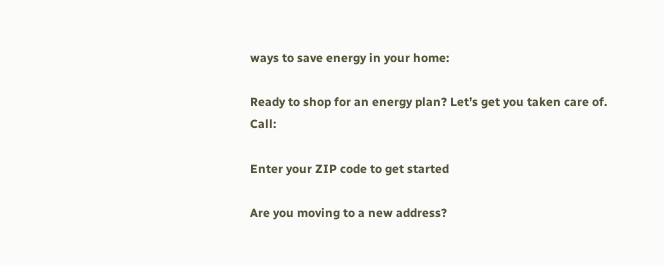ways to save energy in your home:

Ready to shop for an energy plan? Let’s get you taken care of. Call:

Enter your ZIP code to get started

Are you moving to a new address?